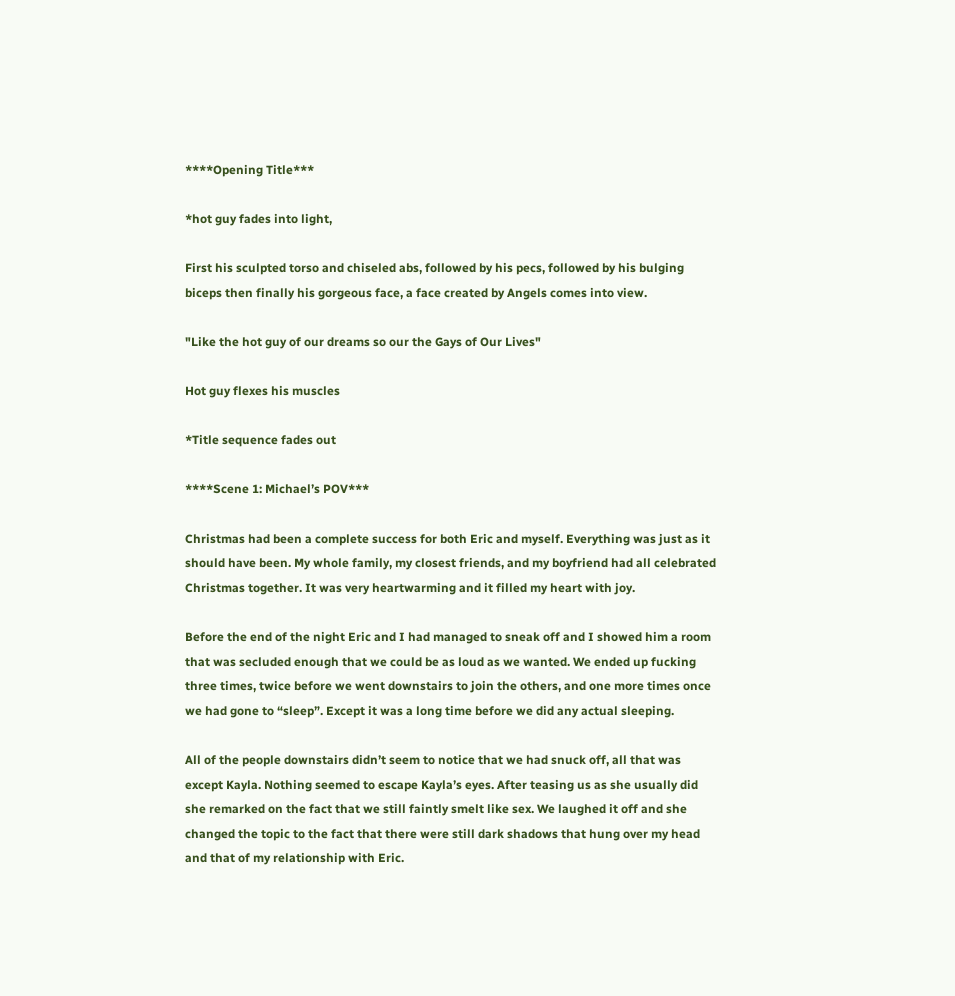****Opening Title***

*hot guy fades into light,

First his sculpted torso and chiseled abs, followed by his pecs, followed by his bulging biceps then finally his gorgeous face, a face created by Angels comes into view.

"Like the hot guy of our dreams so our the Gays of Our Lives"

Hot guy flexes his muscles

*Title sequence fades out

****Scene 1: Michael’s POV***

Christmas had been a complete success for both Eric and myself. Everything was just as it should have been. My whole family, my closest friends, and my boyfriend had all celebrated Christmas together. It was very heartwarming and it filled my heart with joy.

Before the end of the night Eric and I had managed to sneak off and I showed him a room that was secluded enough that we could be as loud as we wanted. We ended up fucking three times, twice before we went downstairs to join the others, and one more times once we had gone to “sleep”. Except it was a long time before we did any actual sleeping.

All of the people downstairs didn’t seem to notice that we had snuck off, all that was except Kayla. Nothing seemed to escape Kayla’s eyes. After teasing us as she usually did she remarked on the fact that we still faintly smelt like sex. We laughed it off and she changed the topic to the fact that there were still dark shadows that hung over my head and that of my relationship with Eric.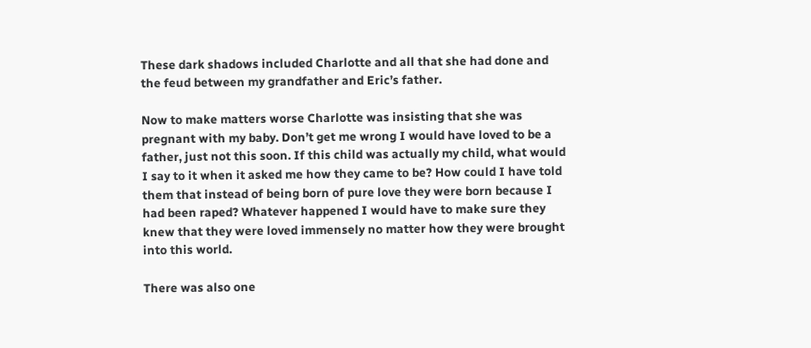These dark shadows included Charlotte and all that she had done and the feud between my grandfather and Eric’s father.

Now to make matters worse Charlotte was insisting that she was pregnant with my baby. Don’t get me wrong I would have loved to be a father, just not this soon. If this child was actually my child, what would I say to it when it asked me how they came to be? How could I have told them that instead of being born of pure love they were born because I had been raped? Whatever happened I would have to make sure they knew that they were loved immensely no matter how they were brought into this world.

There was also one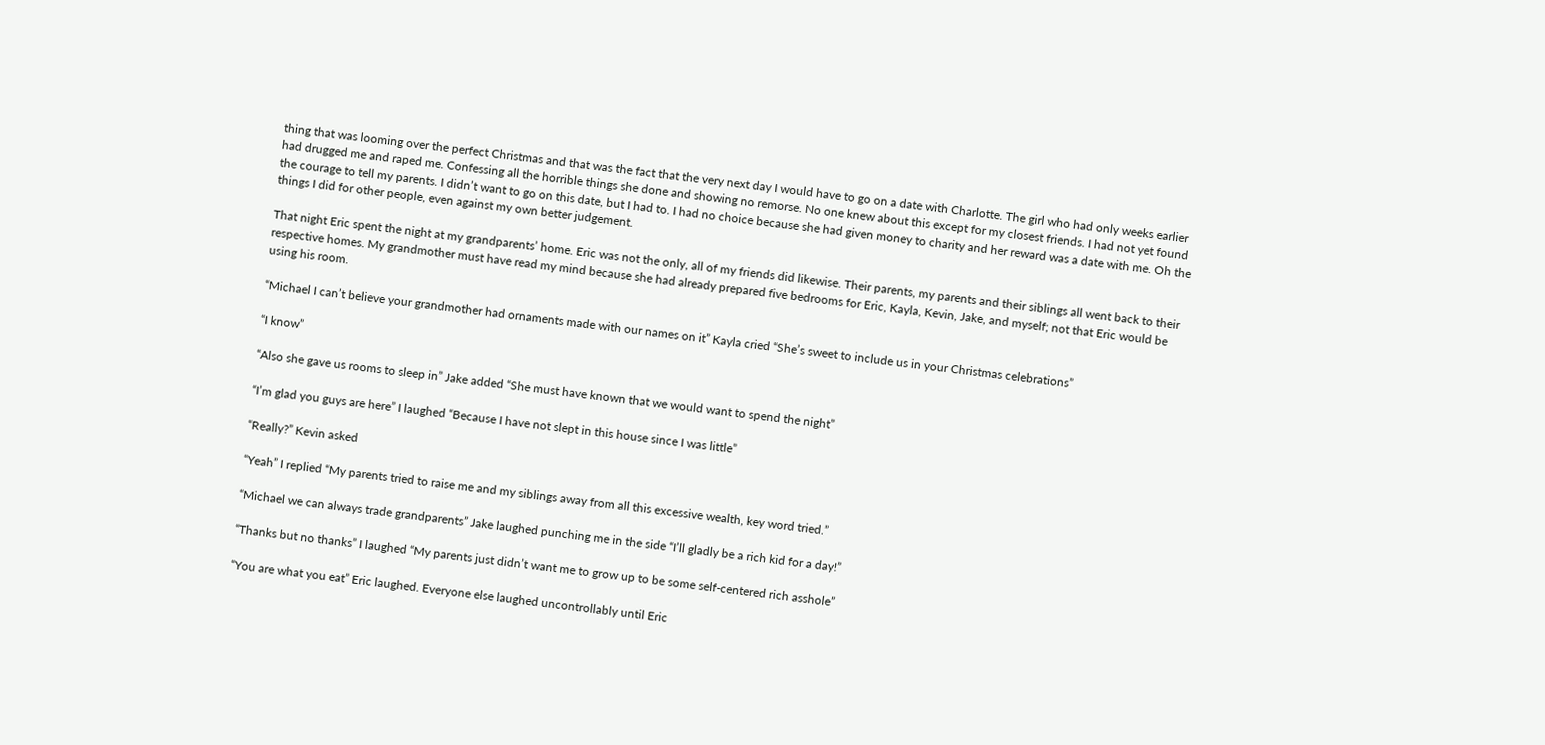thing that was looming over the perfect Christmas and that was the fact that the very next day I would have to go on a date with Charlotte. The girl who had only weeks earlier had drugged me and raped me. Confessing all the horrible things she done and showing no remorse. No one knew about this except for my closest friends. I had not yet found the courage to tell my parents. I didn’t want to go on this date, but I had to. I had no choice because she had given money to charity and her reward was a date with me. Oh the things I did for other people, even against my own better judgement.

That night Eric spent the night at my grandparents’ home. Eric was not the only, all of my friends did likewise. Their parents, my parents and their siblings all went back to their respective homes. My grandmother must have read my mind because she had already prepared five bedrooms for Eric, Kayla, Kevin, Jake, and myself; not that Eric would be using his room.

“Michael I can’t believe your grandmother had ornaments made with our names on it” Kayla cried “She’s sweet to include us in your Christmas celebrations”

“I know”

“Also she gave us rooms to sleep in” Jake added “She must have known that we would want to spend the night”

“I’m glad you guys are here” I laughed “Because I have not slept in this house since I was little”

“Really?” Kevin asked

“Yeah” I replied “My parents tried to raise me and my siblings away from all this excessive wealth, key word tried.”

“Michael we can always trade grandparents” Jake laughed punching me in the side “I’ll gladly be a rich kid for a day!”

“Thanks but no thanks” I laughed “My parents just didn’t want me to grow up to be some self-centered rich asshole”

“You are what you eat” Eric laughed. Everyone else laughed uncontrollably until Eric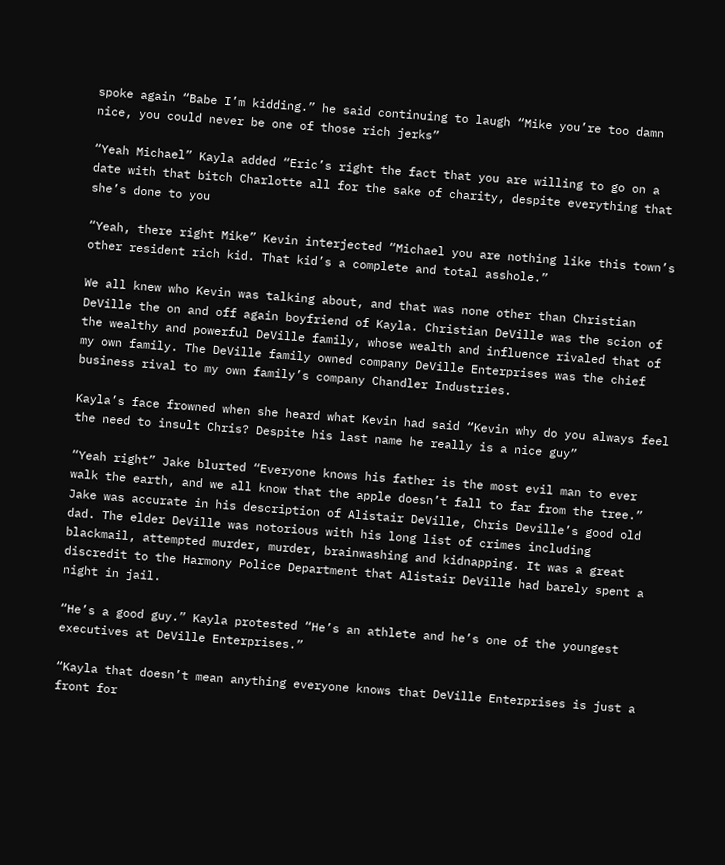spoke again “Babe I’m kidding.” he said continuing to laugh “Mike you’re too damn nice, you could never be one of those rich jerks”

“Yeah Michael” Kayla added “Eric’s right the fact that you are willing to go on a date with that bitch Charlotte all for the sake of charity, despite everything that she’s done to you

“Yeah, there right Mike” Kevin interjected “Michael you are nothing like this town’s other resident rich kid. That kid’s a complete and total asshole.”

We all knew who Kevin was talking about, and that was none other than Christian DeVille the on and off again boyfriend of Kayla. Christian DeVille was the scion of the wealthy and powerful DeVille family, whose wealth and influence rivaled that of my own family. The DeVille family owned company DeVille Enterprises was the chief business rival to my own family’s company Chandler Industries.

Kayla’s face frowned when she heard what Kevin had said “Kevin why do you always feel the need to insult Chris? Despite his last name he really is a nice guy”

“Yeah right” Jake blurted “Everyone knows his father is the most evil man to ever walk the earth, and we all know that the apple doesn’t fall to far from the tree.” Jake was accurate in his description of Alistair DeVille, Chris Deville’s good old dad. The elder DeVille was notorious with his long list of crimes including blackmail, attempted murder, murder, brainwashing and kidnapping. It was a great discredit to the Harmony Police Department that Alistair DeVille had barely spent a night in jail.

“He’s a good guy.” Kayla protested “He’s an athlete and he’s one of the youngest executives at DeVille Enterprises.”

“Kayla that doesn’t mean anything everyone knows that DeVille Enterprises is just a front for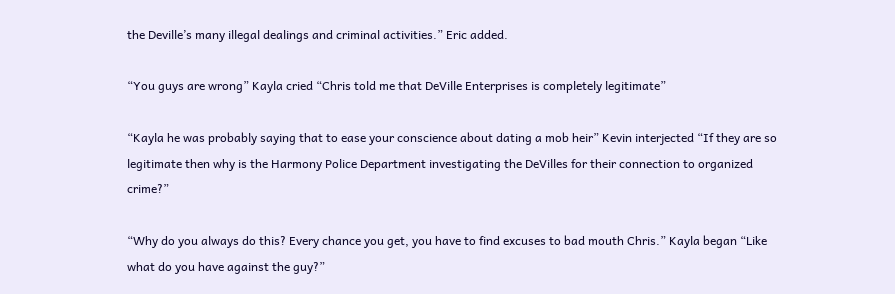the Deville’s many illegal dealings and criminal activities.” Eric added.

“You guys are wrong” Kayla cried “Chris told me that DeVille Enterprises is completely legitimate”

“Kayla he was probably saying that to ease your conscience about dating a mob heir” Kevin interjected “If they are so legitimate then why is the Harmony Police Department investigating the DeVilles for their connection to organized crime?”

“Why do you always do this? Every chance you get, you have to find excuses to bad mouth Chris.” Kayla began “Like what do you have against the guy?”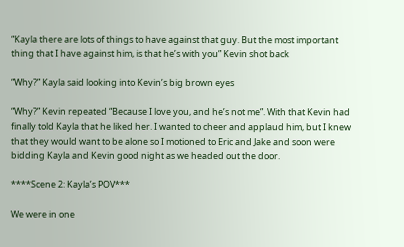“Kayla there are lots of things to have against that guy. But the most important thing that I have against him, is that he’s with you” Kevin shot back

“Why?” Kayla said looking into Kevin’s big brown eyes

“Why?” Kevin repeated “Because I love you, and he’s not me”. With that Kevin had finally told Kayla that he liked her. I wanted to cheer and applaud him, but I knew that they would want to be alone so I motioned to Eric and Jake and soon were bidding Kayla and Kevin good night as we headed out the door.

****Scene 2: Kayla’s POV***

We were in one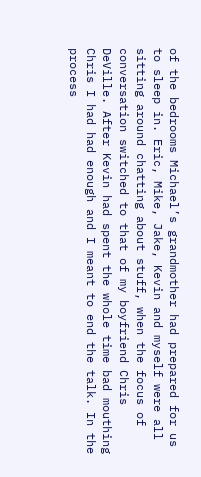of the bedrooms Michael’s grandmother had prepared for us to sleep in. Eric, Mike, Jake, Kevin and myself were all sitting around chatting about stuff, when the focus of conversation switched to that of my boyfriend Chris DeVille. After Kevin had spent the whole time bad mouthing Chris I had had enough and I meant to end the talk. In the process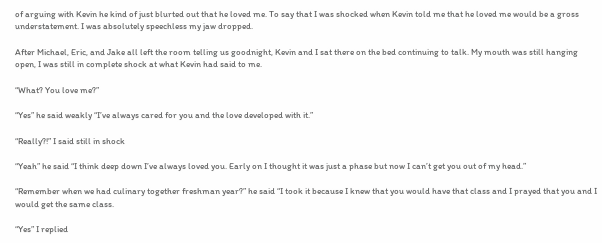of arguing with Kevin he kind of just blurted out that he loved me. To say that I was shocked when Kevin told me that he loved me would be a gross understatement. I was absolutely speechless my jaw dropped.

After Michael, Eric, and Jake all left the room telling us goodnight, Kevin and I sat there on the bed continuing to talk. My mouth was still hanging open, I was still in complete shock at what Kevin had said to me.

“What? You love me?”

“Yes” he said weakly “I’ve always cared for you and the love developed with it.”

“Really?!” I said still in shock

“Yeah” he said “I think deep down I’ve always loved you. Early on I thought it was just a phase but now I can’t get you out of my head.”

“Remember when we had culinary together freshman year?” he said “I took it because I knew that you would have that class and I prayed that you and I would get the same class.

“Yes” I replied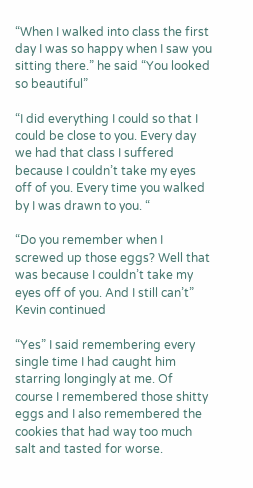“When I walked into class the first day I was so happy when I saw you sitting there.” he said “You looked so beautiful”

“I did everything I could so that I could be close to you. Every day we had that class I suffered because I couldn’t take my eyes off of you. Every time you walked by I was drawn to you. “

“Do you remember when I screwed up those eggs? Well that was because I couldn’t take my eyes off of you. And I still can’t” Kevin continued

“Yes” I said remembering every single time I had caught him starring longingly at me. Of course I remembered those shitty eggs and I also remembered the cookies that had way too much salt and tasted for worse.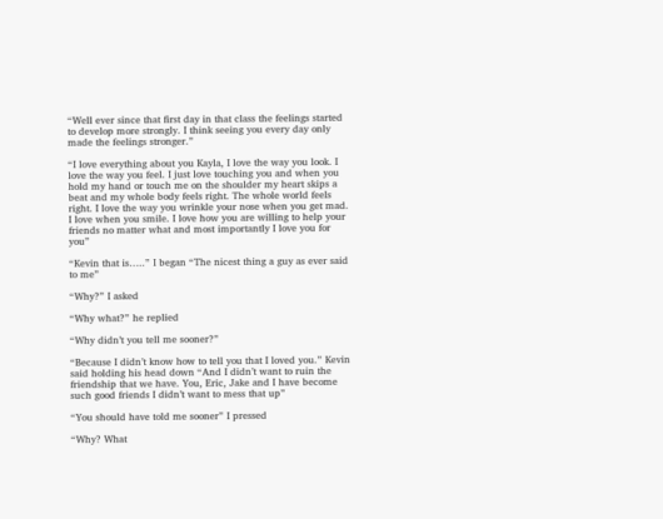“Well ever since that first day in that class the feelings started to develop more strongly. I think seeing you every day only made the feelings stronger.”

“I love everything about you Kayla, I love the way you look. I love the way you feel. I just love touching you and when you hold my hand or touch me on the shoulder my heart skips a beat and my whole body feels right. The whole world feels right. I love the way you wrinkle your nose when you get mad. I love when you smile. I love how you are willing to help your friends no matter what and most importantly I love you for you”

“Kevin that is…..” I began “The nicest thing a guy as ever said to me”

“Why?” I asked

“Why what?” he replied

“Why didn’t you tell me sooner?”

“Because I didn’t know how to tell you that I loved you.” Kevin said holding his head down “And I didn’t want to ruin the friendship that we have. You, Eric, Jake and I have become such good friends I didn’t want to mess that up”

“You should have told me sooner” I pressed

“Why? What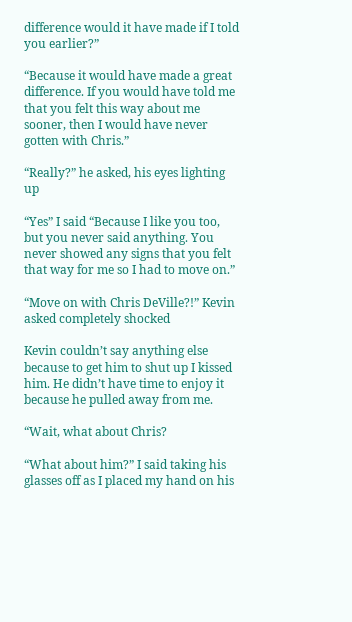difference would it have made if I told you earlier?”

“Because it would have made a great difference. If you would have told me that you felt this way about me sooner, then I would have never gotten with Chris.”

“Really?” he asked, his eyes lighting up

“Yes” I said “Because I like you too, but you never said anything. You never showed any signs that you felt that way for me so I had to move on.”

“Move on with Chris DeVille?!” Kevin asked completely shocked

Kevin couldn’t say anything else because to get him to shut up I kissed him. He didn’t have time to enjoy it because he pulled away from me.

“Wait, what about Chris?

“What about him?” I said taking his glasses off as I placed my hand on his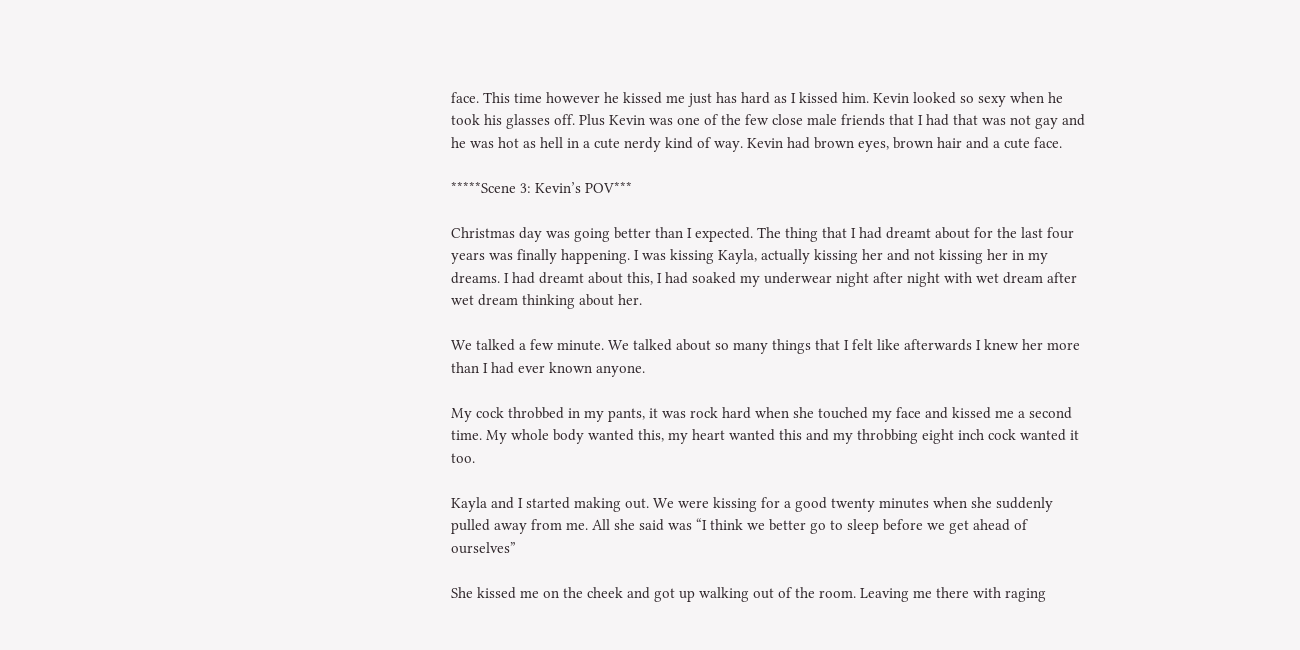face. This time however he kissed me just has hard as I kissed him. Kevin looked so sexy when he took his glasses off. Plus Kevin was one of the few close male friends that I had that was not gay and he was hot as hell in a cute nerdy kind of way. Kevin had brown eyes, brown hair and a cute face.

*****Scene 3: Kevin’s POV***

Christmas day was going better than I expected. The thing that I had dreamt about for the last four years was finally happening. I was kissing Kayla, actually kissing her and not kissing her in my dreams. I had dreamt about this, I had soaked my underwear night after night with wet dream after wet dream thinking about her.

We talked a few minute. We talked about so many things that I felt like afterwards I knew her more than I had ever known anyone.

My cock throbbed in my pants, it was rock hard when she touched my face and kissed me a second time. My whole body wanted this, my heart wanted this and my throbbing eight inch cock wanted it too.

Kayla and I started making out. We were kissing for a good twenty minutes when she suddenly pulled away from me. All she said was “I think we better go to sleep before we get ahead of ourselves”

She kissed me on the cheek and got up walking out of the room. Leaving me there with raging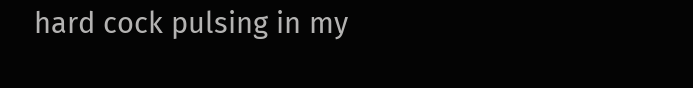hard cock pulsing in my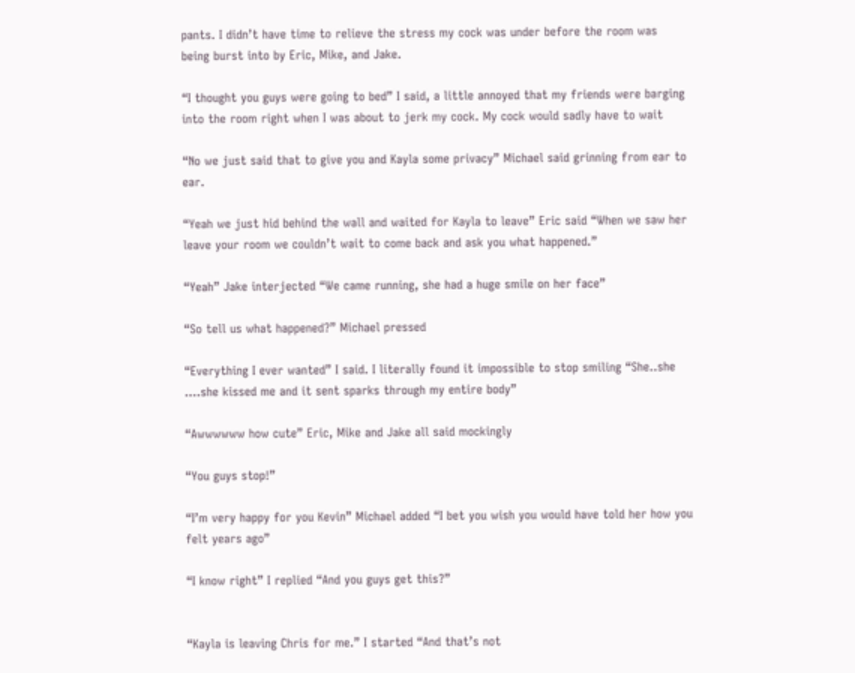pants. I didn’t have time to relieve the stress my cock was under before the room was being burst into by Eric, Mike, and Jake.

“I thought you guys were going to bed” I said, a little annoyed that my friends were barging into the room right when I was about to jerk my cock. My cock would sadly have to wait

“No we just said that to give you and Kayla some privacy” Michael said grinning from ear to ear.

“Yeah we just hid behind the wall and waited for Kayla to leave” Eric said “When we saw her leave your room we couldn’t wait to come back and ask you what happened.”

“Yeah” Jake interjected “We came running, she had a huge smile on her face”

“So tell us what happened?” Michael pressed

“Everything I ever wanted” I said. I literally found it impossible to stop smiling “She..she ….she kissed me and it sent sparks through my entire body”

“Awwwwww how cute” Eric, Mike and Jake all said mockingly

“You guys stop!”

“I’m very happy for you Kevin” Michael added “I bet you wish you would have told her how you felt years ago”

“I know right” I replied “And you guys get this?”


“Kayla is leaving Chris for me.” I started “And that’s not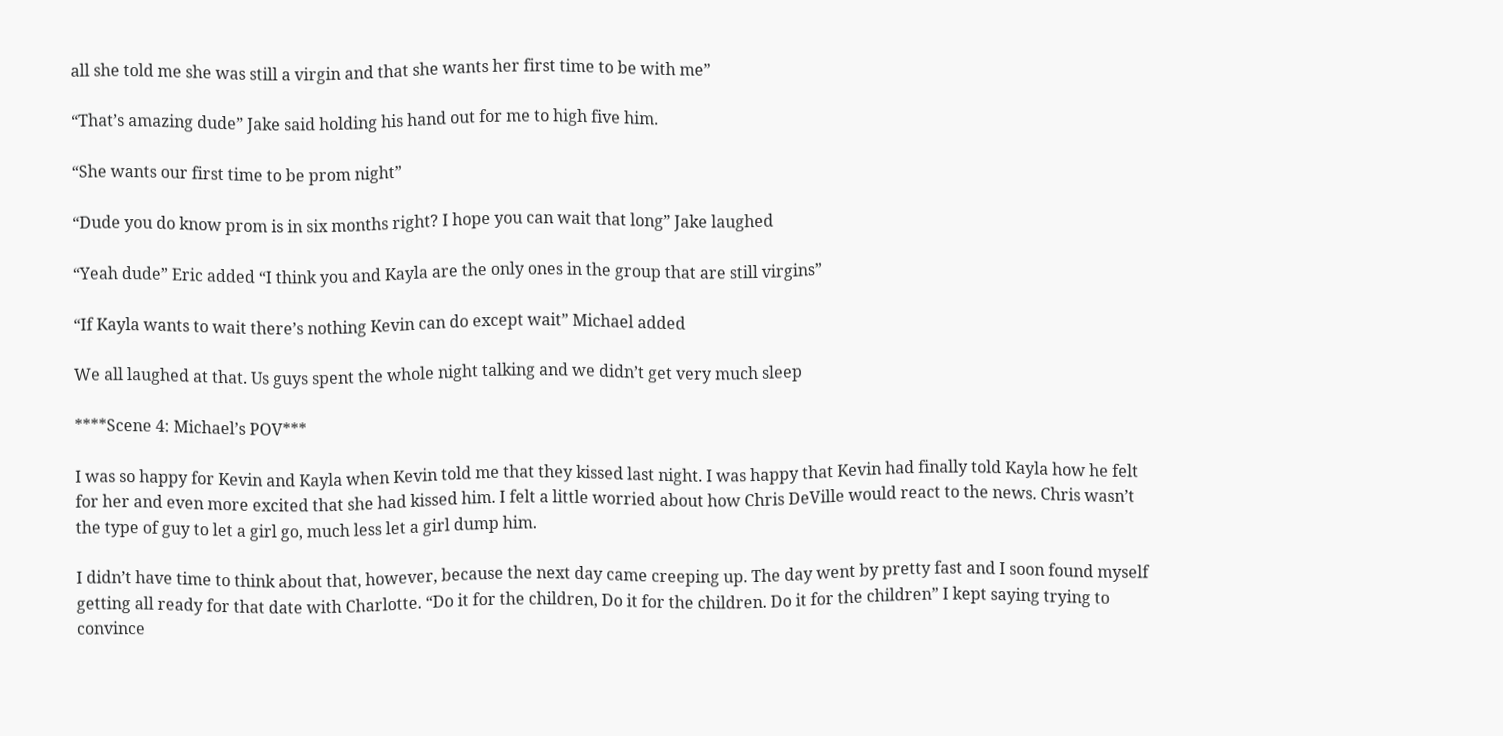all she told me she was still a virgin and that she wants her first time to be with me”

“That’s amazing dude” Jake said holding his hand out for me to high five him.

“She wants our first time to be prom night”

“Dude you do know prom is in six months right? I hope you can wait that long” Jake laughed

“Yeah dude” Eric added “I think you and Kayla are the only ones in the group that are still virgins”

“If Kayla wants to wait there’s nothing Kevin can do except wait” Michael added

We all laughed at that. Us guys spent the whole night talking and we didn’t get very much sleep

****Scene 4: Michael’s POV***

I was so happy for Kevin and Kayla when Kevin told me that they kissed last night. I was happy that Kevin had finally told Kayla how he felt for her and even more excited that she had kissed him. I felt a little worried about how Chris DeVille would react to the news. Chris wasn’t the type of guy to let a girl go, much less let a girl dump him.

I didn’t have time to think about that, however, because the next day came creeping up. The day went by pretty fast and I soon found myself getting all ready for that date with Charlotte. “Do it for the children, Do it for the children. Do it for the children” I kept saying trying to convince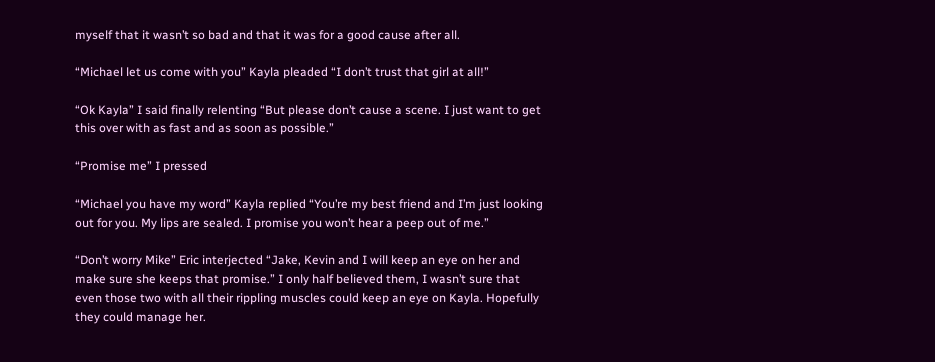myself that it wasn’t so bad and that it was for a good cause after all.

“Michael let us come with you” Kayla pleaded “I don’t trust that girl at all!”

“Ok Kayla” I said finally relenting “But please don’t cause a scene. I just want to get this over with as fast and as soon as possible.”

“Promise me” I pressed

“Michael you have my word” Kayla replied “You’re my best friend and I’m just looking out for you. My lips are sealed. I promise you won’t hear a peep out of me.”

“Don’t worry Mike” Eric interjected “Jake, Kevin and I will keep an eye on her and make sure she keeps that promise.” I only half believed them, I wasn’t sure that even those two with all their rippling muscles could keep an eye on Kayla. Hopefully they could manage her.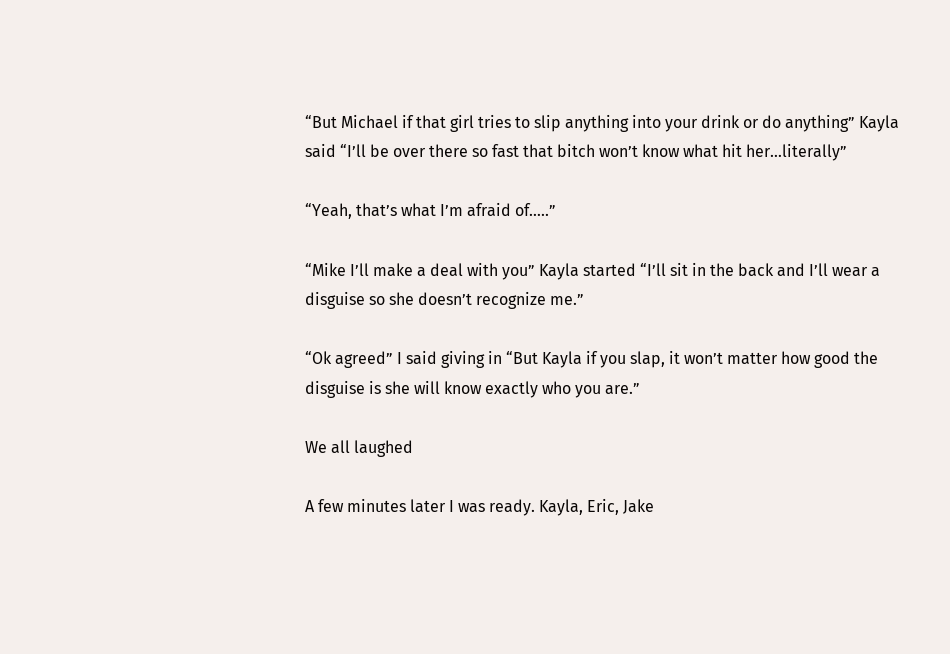“But Michael if that girl tries to slip anything into your drink or do anything” Kayla said “I’ll be over there so fast that bitch won’t know what hit her…literally”

“Yeah, that’s what I’m afraid of…..”

“Mike I’ll make a deal with you” Kayla started “I’ll sit in the back and I’ll wear a disguise so she doesn’t recognize me.”

“Ok agreed” I said giving in “But Kayla if you slap, it won’t matter how good the disguise is she will know exactly who you are.”

We all laughed

A few minutes later I was ready. Kayla, Eric, Jake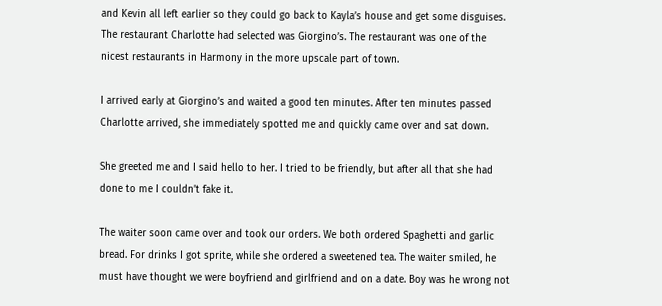and Kevin all left earlier so they could go back to Kayla’s house and get some disguises. The restaurant Charlotte had selected was Giorgino’s. The restaurant was one of the nicest restaurants in Harmony in the more upscale part of town.

I arrived early at Giorgino’s and waited a good ten minutes. After ten minutes passed Charlotte arrived, she immediately spotted me and quickly came over and sat down.

She greeted me and I said hello to her. I tried to be friendly, but after all that she had done to me I couldn’t fake it.

The waiter soon came over and took our orders. We both ordered Spaghetti and garlic bread. For drinks I got sprite, while she ordered a sweetened tea. The waiter smiled, he must have thought we were boyfriend and girlfriend and on a date. Boy was he wrong not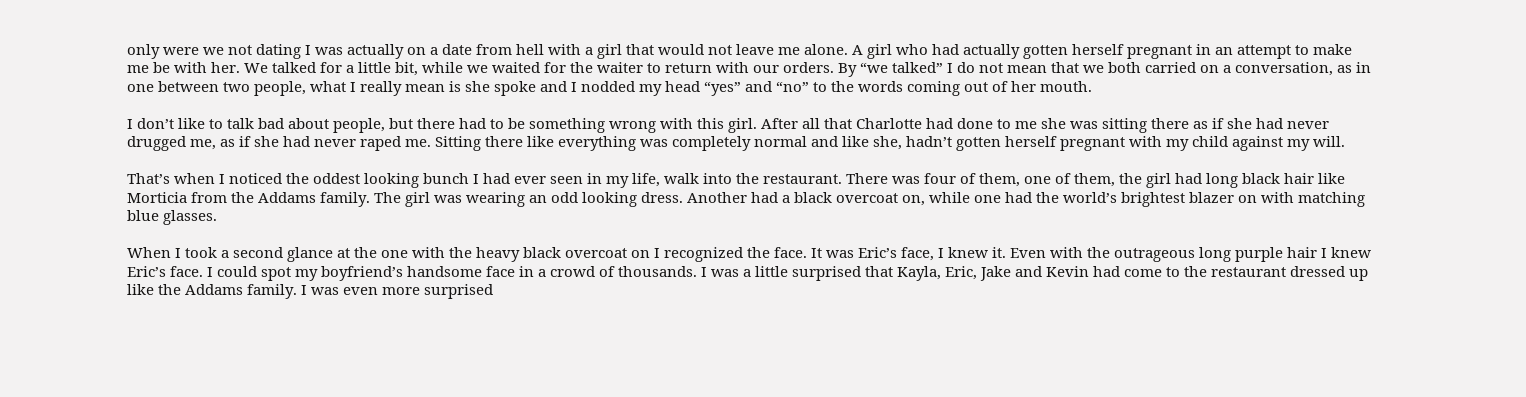only were we not dating I was actually on a date from hell with a girl that would not leave me alone. A girl who had actually gotten herself pregnant in an attempt to make me be with her. We talked for a little bit, while we waited for the waiter to return with our orders. By “we talked” I do not mean that we both carried on a conversation, as in one between two people, what I really mean is she spoke and I nodded my head “yes” and “no” to the words coming out of her mouth.

I don’t like to talk bad about people, but there had to be something wrong with this girl. After all that Charlotte had done to me she was sitting there as if she had never drugged me, as if she had never raped me. Sitting there like everything was completely normal and like she, hadn’t gotten herself pregnant with my child against my will.

That’s when I noticed the oddest looking bunch I had ever seen in my life, walk into the restaurant. There was four of them, one of them, the girl had long black hair like Morticia from the Addams family. The girl was wearing an odd looking dress. Another had a black overcoat on, while one had the world’s brightest blazer on with matching blue glasses.

When I took a second glance at the one with the heavy black overcoat on I recognized the face. It was Eric’s face, I knew it. Even with the outrageous long purple hair I knew Eric’s face. I could spot my boyfriend’s handsome face in a crowd of thousands. I was a little surprised that Kayla, Eric, Jake and Kevin had come to the restaurant dressed up like the Addams family. I was even more surprised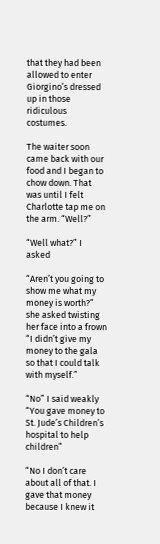that they had been allowed to enter Giorgino’s dressed up in those ridiculous costumes.

The waiter soon came back with our food and I began to chow down. That was until I felt Charlotte tap me on the arm. “Well?”

“Well what?” I asked

“Aren’t you going to show me what my money is worth?” she asked twisting her face into a frown “I didn’t give my money to the gala so that I could talk with myself.”

“No” I said weakly “You gave money to St. Jude’s Children’s hospital to help children”

“No I don’t care about all of that. I gave that money because I knew it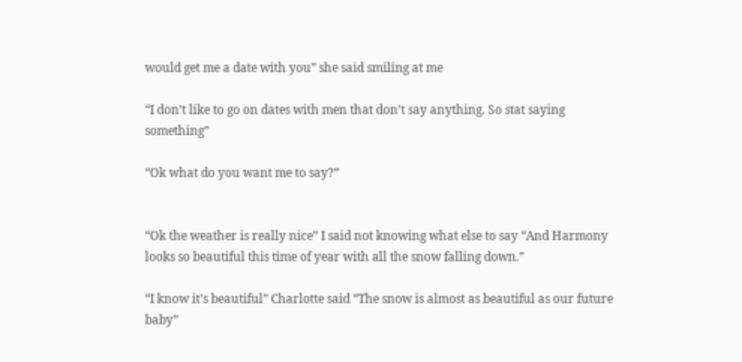would get me a date with you” she said smiling at me

“I don’t like to go on dates with men that don’t say anything. So stat saying something”

“Ok what do you want me to say?”


“Ok the weather is really nice” I said not knowing what else to say “And Harmony looks so beautiful this time of year with all the snow falling down.”

“I know it’s beautiful” Charlotte said “The snow is almost as beautiful as our future baby”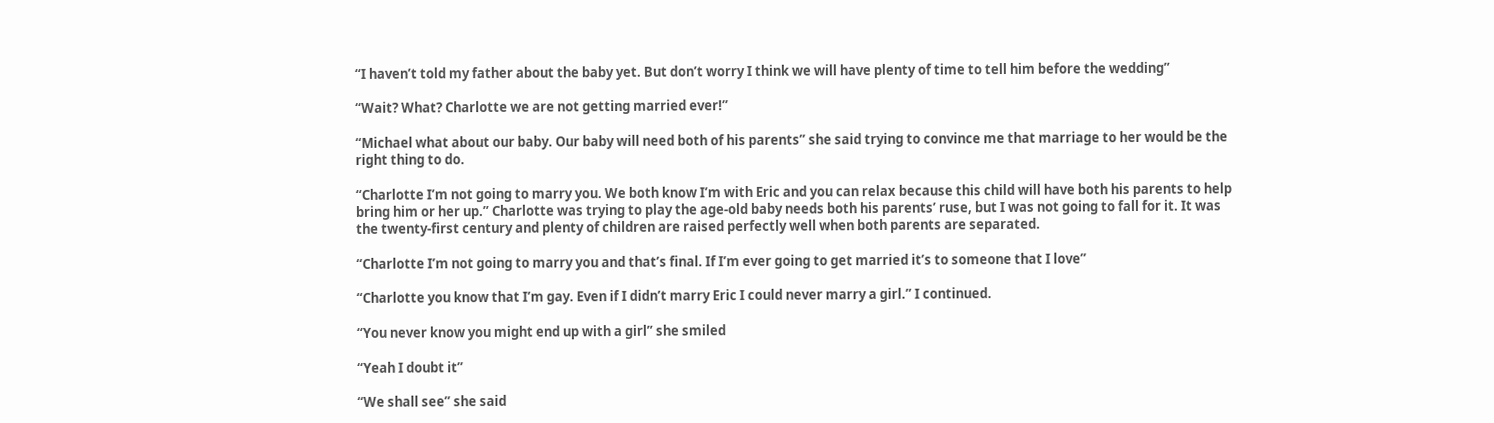“I haven’t told my father about the baby yet. But don’t worry I think we will have plenty of time to tell him before the wedding”

“Wait? What? Charlotte we are not getting married ever!”

“Michael what about our baby. Our baby will need both of his parents” she said trying to convince me that marriage to her would be the right thing to do.

“Charlotte I’m not going to marry you. We both know I’m with Eric and you can relax because this child will have both his parents to help bring him or her up.” Charlotte was trying to play the age-old baby needs both his parents’ ruse, but I was not going to fall for it. It was the twenty-first century and plenty of children are raised perfectly well when both parents are separated.

“Charlotte I’m not going to marry you and that’s final. If I’m ever going to get married it’s to someone that I love”

“Charlotte you know that I’m gay. Even if I didn’t marry Eric I could never marry a girl.” I continued.

“You never know you might end up with a girl” she smiled

“Yeah I doubt it”

“We shall see” she said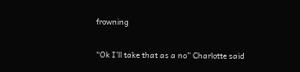frowning

“Ok I’ll take that as a no” Charlotte said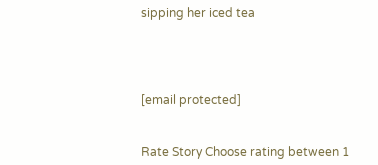sipping her iced tea




[email protected]


Rate Story Choose rating between 1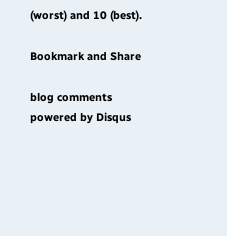(worst) and 10 (best).

Bookmark and Share

blog comments powered by Disqus